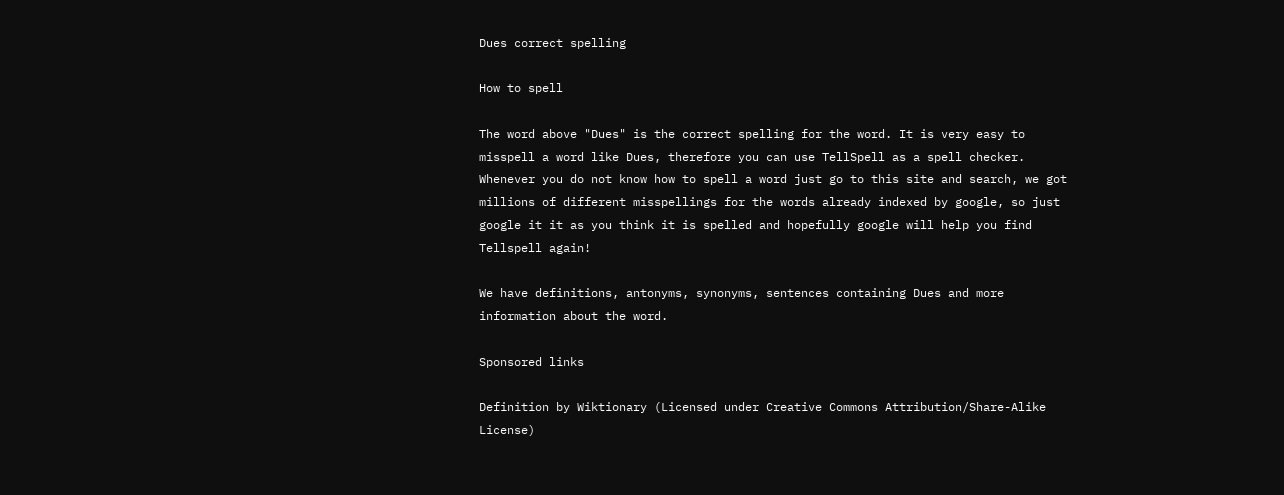Dues correct spelling

How to spell

The word above "Dues" is the correct spelling for the word. It is very easy to misspell a word like Dues, therefore you can use TellSpell as a spell checker. Whenever you do not know how to spell a word just go to this site and search, we got millions of different misspellings for the words already indexed by google, so just google it it as you think it is spelled and hopefully google will help you find Tellspell again!

We have definitions, antonyms, synonyms, sentences containing Dues and more information about the word.

Sponsored links

Definition by Wiktionary (Licensed under Creative Commons Attribution/Share-Alike License)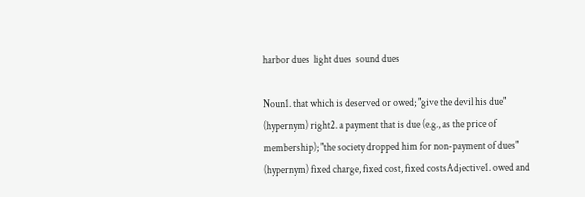harbor dues  light dues  sound dues

Noun1. that which is deserved or owed; "give the devil his due" (hypernym) right2. a payment that is due (e.g., as the price of membership); "the society dropped him for non-payment of dues" (hypernym) fixed charge, fixed cost, fixed costsAdjective1. owed and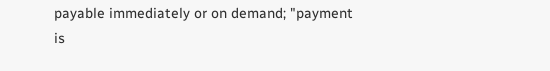payable immediately or on demand; "payment is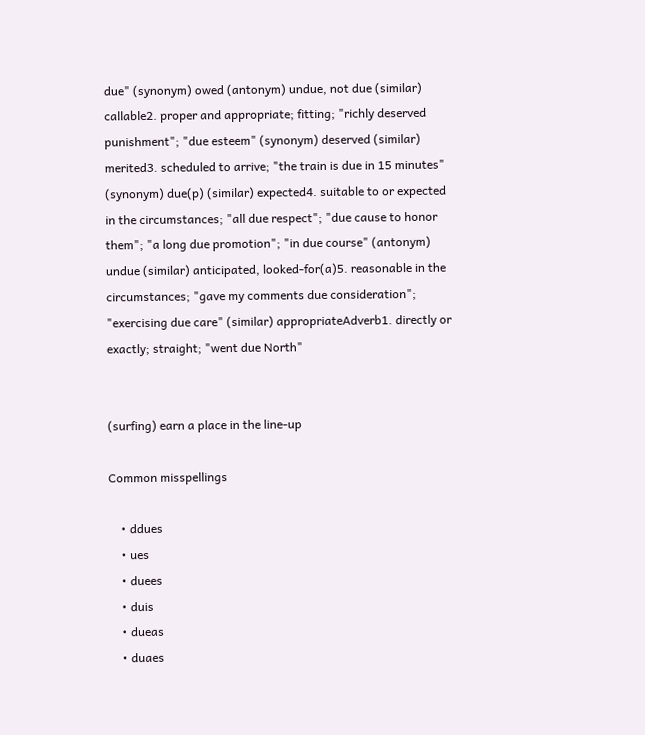due" (synonym) owed (antonym) undue, not due (similar) callable2. proper and appropriate; fitting; "richly deserved punishment"; "due esteem" (synonym) deserved (similar) merited3. scheduled to arrive; "the train is due in 15 minutes" (synonym) due(p) (similar) expected4. suitable to or expected in the circumstances; "all due respect"; "due cause to honor them"; "a long due promotion"; "in due course" (antonym) undue (similar) anticipated, looked-for(a)5. reasonable in the circumstances; "gave my comments due consideration"; "exercising due care" (similar) appropriateAdverb1. directly or exactly; straight; "went due North"


(surfing) earn a place in the line-up

Common misspellings

    • ddues
    • ues
    • duees
    • duis
    • dueas
    • duaes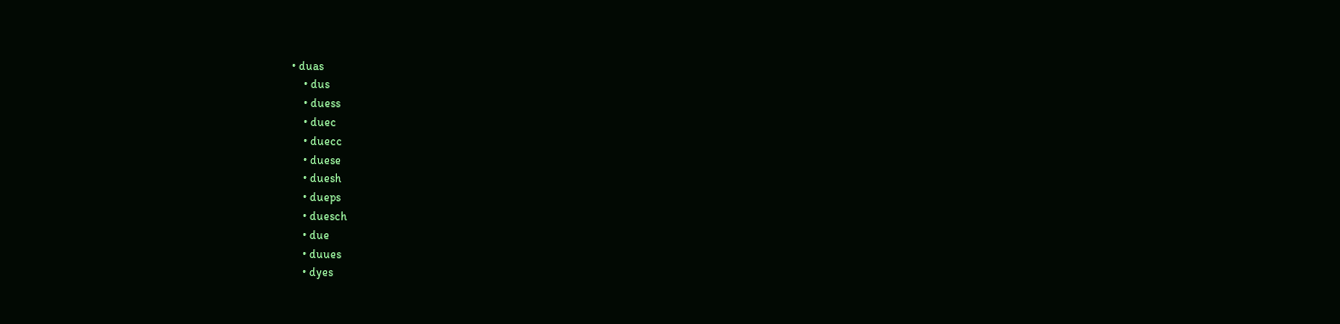• duas
    • dus
    • duess
    • duec
    • duecc
    • duese
    • duesh
    • dueps
    • duesch
    • due
    • duues
    • dyes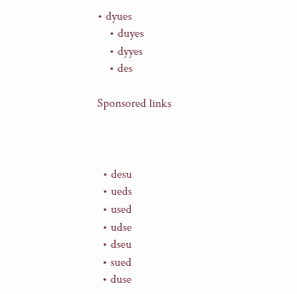• dyues
    • duyes
    • dyyes
    • des

Sponsored links



  • desu
  • ueds
  • used
  • udse
  • dseu
  • sued
  • duse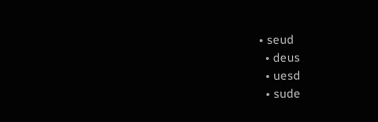• seud
  • deus
  • uesd
  • sude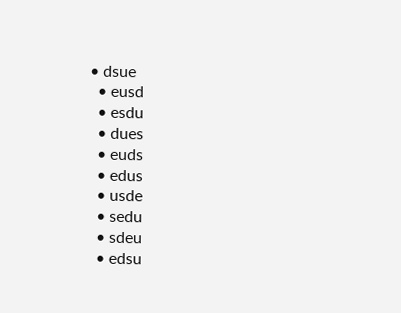• dsue
  • eusd
  • esdu
  • dues
  • euds
  • edus
  • usde
  • sedu
  • sdeu
  • edsu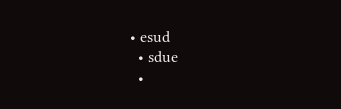• esud
  • sdue
  •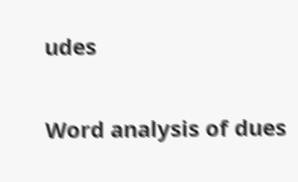udes

Word analysis of dues